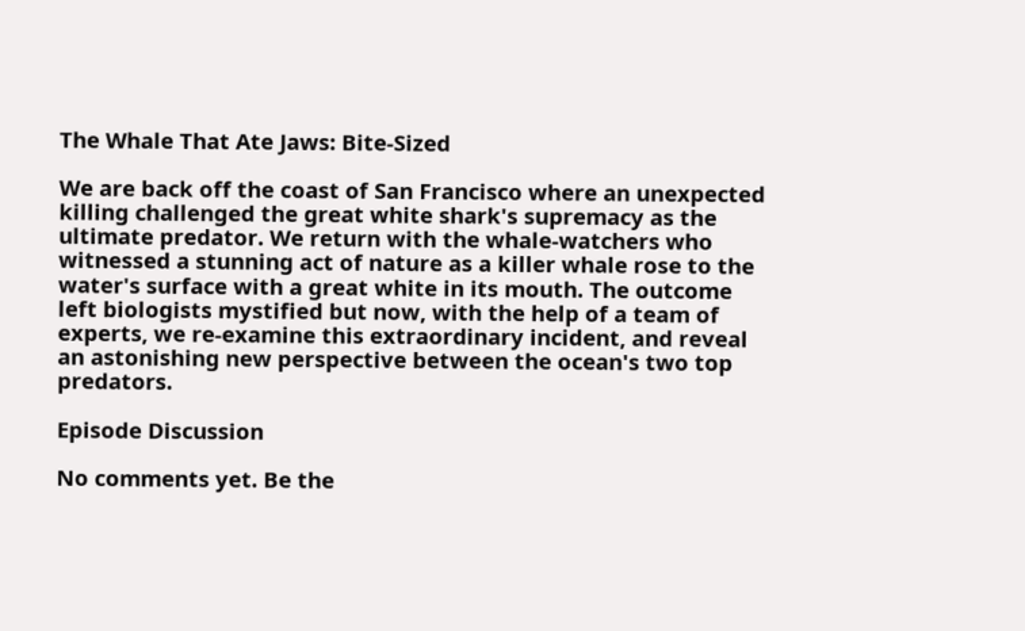The Whale That Ate Jaws: Bite-Sized

We are back off the coast of San Francisco where an unexpected killing challenged the great white shark's supremacy as the ultimate predator. We return with the whale-watchers who witnessed a stunning act of nature as a killer whale rose to the water's surface with a great white in its mouth. The outcome left biologists mystified but now, with the help of a team of experts, we re-examine this extraordinary incident, and reveal an astonishing new perspective between the ocean's two top predators.

Episode Discussion

No comments yet. Be the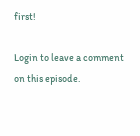first!

Login to leave a comment on this episode.